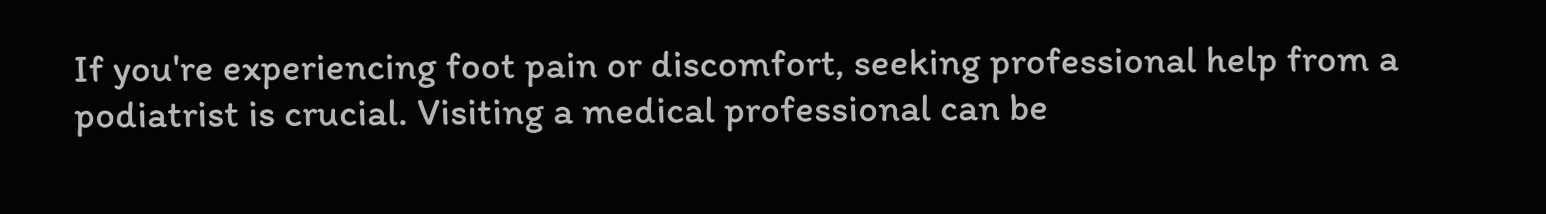If you're experiencing foot pain or discomfort, seeking professional help from a podiatrist is crucial. Visiting a medical professional can be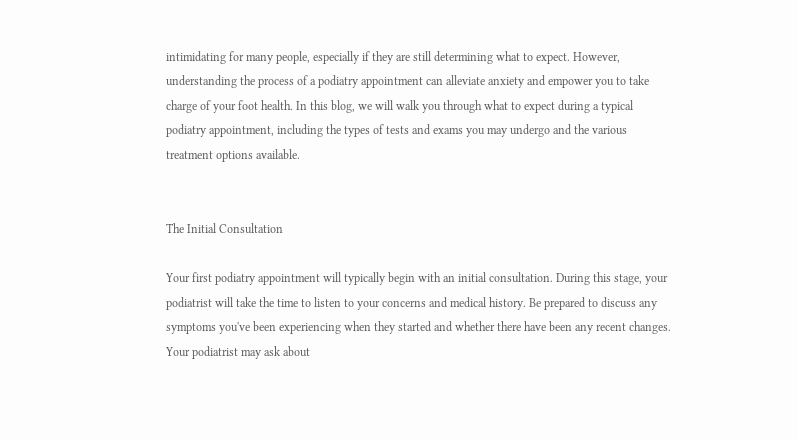intimidating for many people, especially if they are still determining what to expect. However, understanding the process of a podiatry appointment can alleviate anxiety and empower you to take charge of your foot health. In this blog, we will walk you through what to expect during a typical podiatry appointment, including the types of tests and exams you may undergo and the various treatment options available.


The Initial Consultation

Your first podiatry appointment will typically begin with an initial consultation. During this stage, your podiatrist will take the time to listen to your concerns and medical history. Be prepared to discuss any symptoms you've been experiencing when they started and whether there have been any recent changes. Your podiatrist may ask about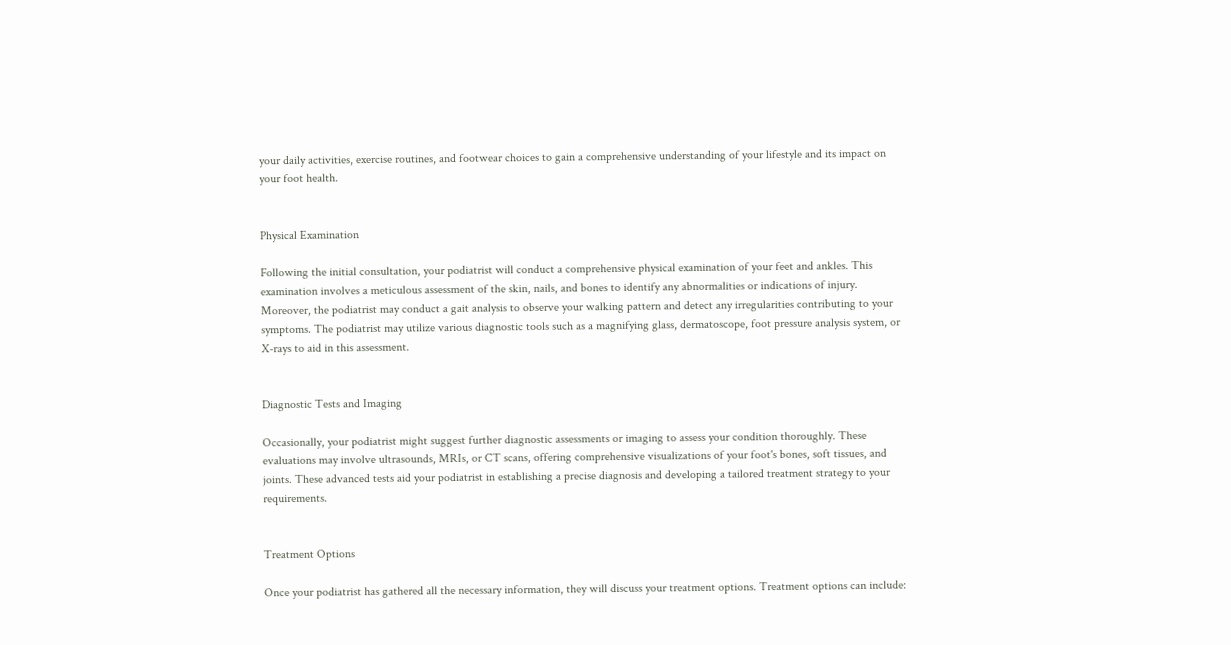your daily activities, exercise routines, and footwear choices to gain a comprehensive understanding of your lifestyle and its impact on your foot health.


Physical Examination

Following the initial consultation, your podiatrist will conduct a comprehensive physical examination of your feet and ankles. This examination involves a meticulous assessment of the skin, nails, and bones to identify any abnormalities or indications of injury. Moreover, the podiatrist may conduct a gait analysis to observe your walking pattern and detect any irregularities contributing to your symptoms. The podiatrist may utilize various diagnostic tools such as a magnifying glass, dermatoscope, foot pressure analysis system, or X-rays to aid in this assessment.


Diagnostic Tests and Imaging

Occasionally, your podiatrist might suggest further diagnostic assessments or imaging to assess your condition thoroughly. These evaluations may involve ultrasounds, MRIs, or CT scans, offering comprehensive visualizations of your foot's bones, soft tissues, and joints. These advanced tests aid your podiatrist in establishing a precise diagnosis and developing a tailored treatment strategy to your requirements.


Treatment Options

Once your podiatrist has gathered all the necessary information, they will discuss your treatment options. Treatment options can include: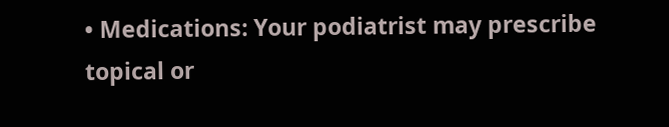• Medications: Your podiatrist may prescribe topical or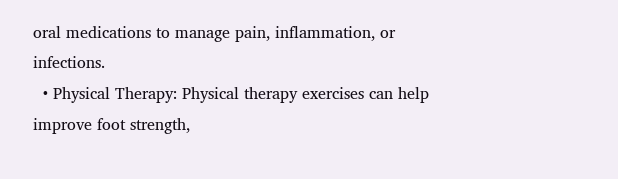oral medications to manage pain, inflammation, or infections.
  • Physical Therapy: Physical therapy exercises can help improve foot strength,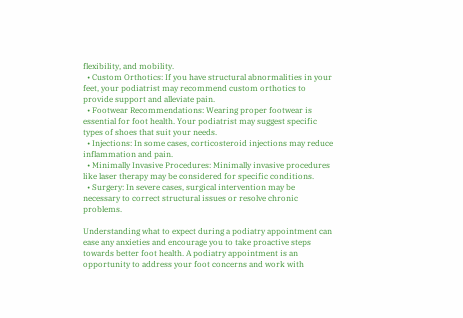flexibility, and mobility.
  • Custom Orthotics: If you have structural abnormalities in your feet, your podiatrist may recommend custom orthotics to provide support and alleviate pain.
  • Footwear Recommendations: Wearing proper footwear is essential for foot health. Your podiatrist may suggest specific types of shoes that suit your needs.
  • Injections: In some cases, corticosteroid injections may reduce inflammation and pain.
  • Minimally Invasive Procedures: Minimally invasive procedures like laser therapy may be considered for specific conditions.
  • Surgery: In severe cases, surgical intervention may be necessary to correct structural issues or resolve chronic problems.

Understanding what to expect during a podiatry appointment can ease any anxieties and encourage you to take proactive steps towards better foot health. A podiatry appointment is an opportunity to address your foot concerns and work with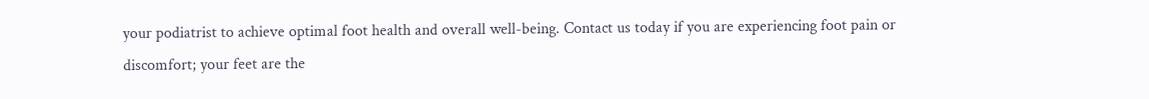your podiatrist to achieve optimal foot health and overall well-being. Contact us today if you are experiencing foot pain or discomfort; your feet are the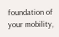foundation of your mobility,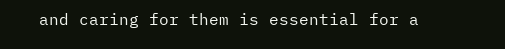and caring for them is essential for a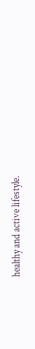healthy and active lifestyle.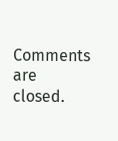Comments are closed.